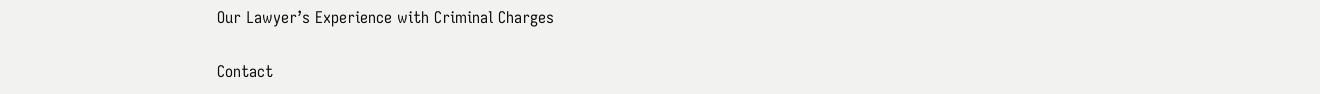Our Lawyer’s Experience with Criminal Charges

Contact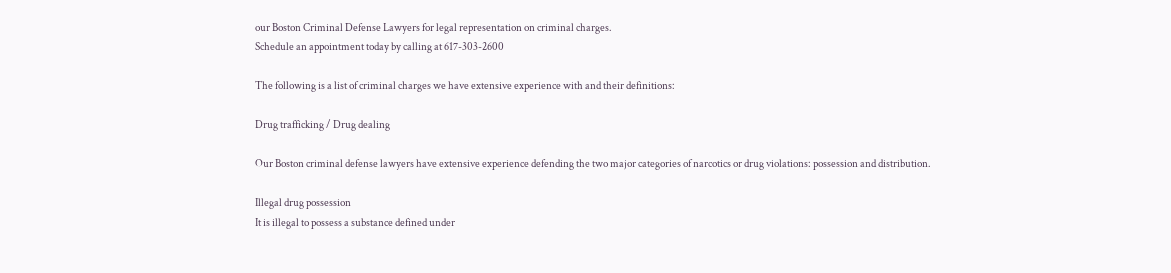our Boston Criminal Defense Lawyers for legal representation on criminal charges.
Schedule an appointment today by calling at 617-303-2600

The following is a list of criminal charges we have extensive experience with and their definitions:

Drug trafficking / Drug dealing

Our Boston criminal defense lawyers have extensive experience defending the two major categories of narcotics or drug violations: possession and distribution.

Illegal drug possession
It is illegal to possess a substance defined under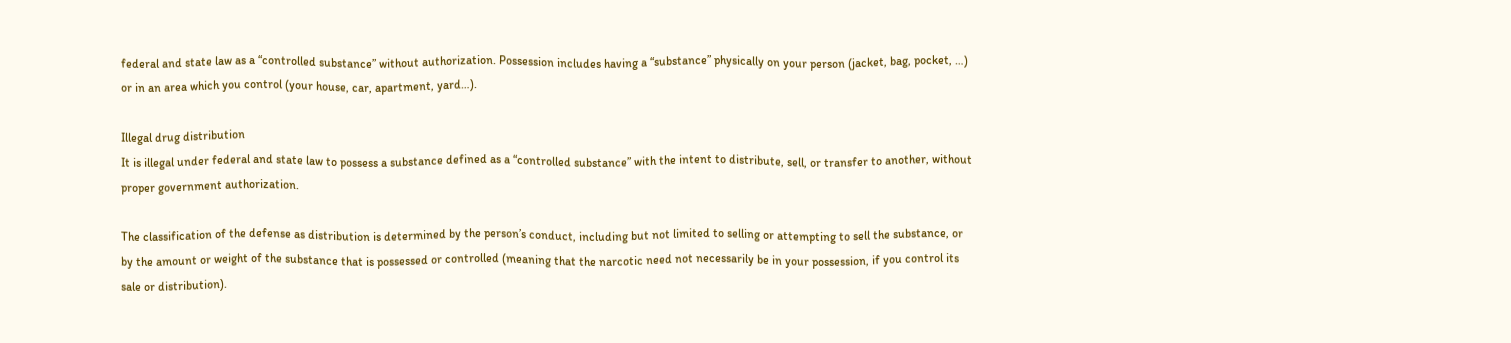federal and state law as a “controlled substance” without authorization. Possession includes having a “substance” physically on your person (jacket, bag, pocket, …) or in an area which you control (your house, car, apartment, yard…).

Illegal drug distribution
It is illegal under federal and state law to possess a substance defined as a “controlled substance” with the intent to distribute, sell, or transfer to another, without proper government authorization.

The classification of the defense as distribution is determined by the person’s conduct, including but not limited to selling or attempting to sell the substance, or by the amount or weight of the substance that is possessed or controlled (meaning that the narcotic need not necessarily be in your possession, if you control its sale or distribution).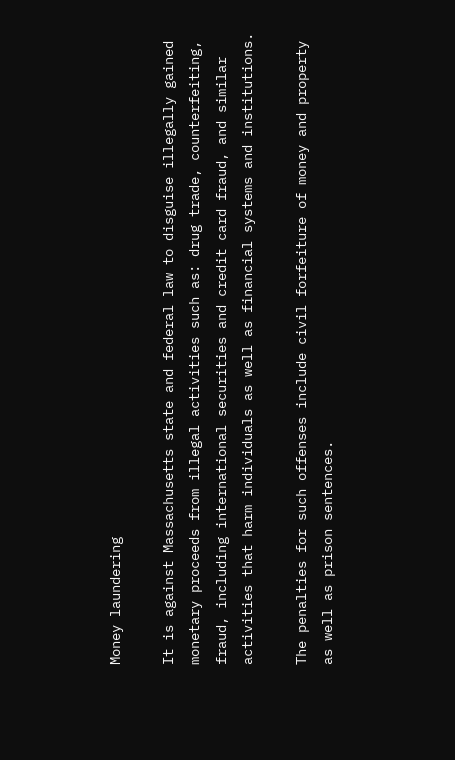Money laundering

It is against Massachusetts state and federal law to disguise illegally gained monetary proceeds from illegal activities such as: drug trade, counterfeiting, fraud, including international securities and credit card fraud, and similar activities that harm individuals as well as financial systems and institutions.

The penalties for such offenses include civil forfeiture of money and property as well as prison sentences.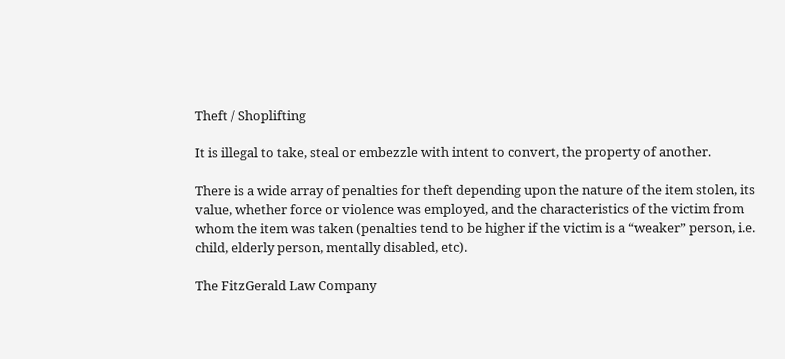Theft / Shoplifting

It is illegal to take, steal or embezzle with intent to convert, the property of another.

There is a wide array of penalties for theft depending upon the nature of the item stolen, its value, whether force or violence was employed, and the characteristics of the victim from whom the item was taken (penalties tend to be higher if the victim is a “weaker” person, i.e. child, elderly person, mentally disabled, etc).

The FitzGerald Law Company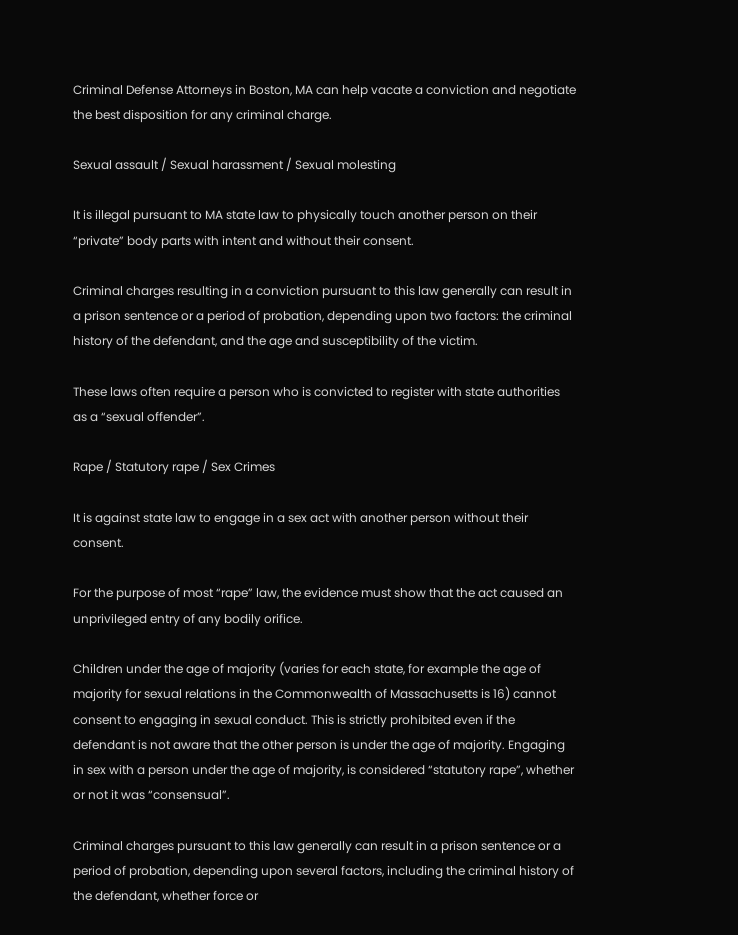Criminal Defense Attorneys in Boston, MA can help vacate a conviction and negotiate the best disposition for any criminal charge.

Sexual assault / Sexual harassment / Sexual molesting

It is illegal pursuant to MA state law to physically touch another person on their “private” body parts with intent and without their consent.

Criminal charges resulting in a conviction pursuant to this law generally can result in a prison sentence or a period of probation, depending upon two factors: the criminal history of the defendant, and the age and susceptibility of the victim.

These laws often require a person who is convicted to register with state authorities as a “sexual offender”.

Rape / Statutory rape / Sex Crimes

It is against state law to engage in a sex act with another person without their consent.

For the purpose of most “rape” law, the evidence must show that the act caused an unprivileged entry of any bodily orifice.

Children under the age of majority (varies for each state, for example the age of majority for sexual relations in the Commonwealth of Massachusetts is 16) cannot consent to engaging in sexual conduct. This is strictly prohibited even if the defendant is not aware that the other person is under the age of majority. Engaging in sex with a person under the age of majority, is considered “statutory rape”, whether or not it was “consensual”.

Criminal charges pursuant to this law generally can result in a prison sentence or a period of probation, depending upon several factors, including the criminal history of the defendant, whether force or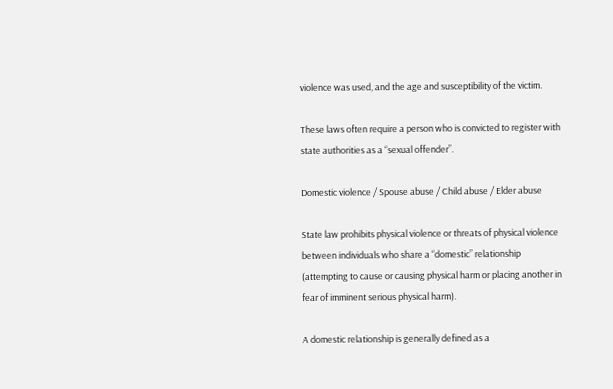violence was used, and the age and susceptibility of the victim.

These laws often require a person who is convicted to register with state authorities as a “sexual offender”.

Domestic violence / Spouse abuse / Child abuse / Elder abuse

State law prohibits physical violence or threats of physical violence between individuals who share a “domestic” relationship (attempting to cause or causing physical harm or placing another in fear of imminent serious physical harm).

A domestic relationship is generally defined as a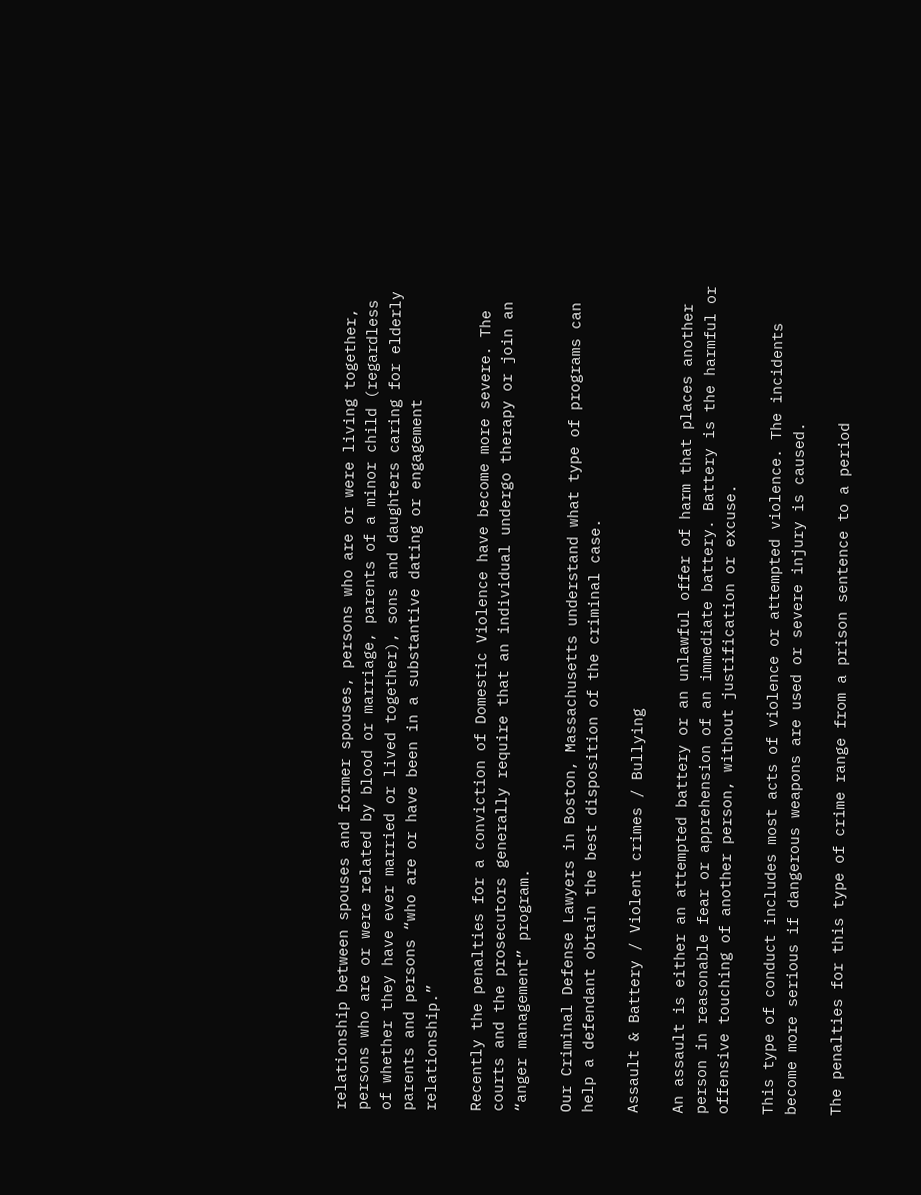relationship between spouses and former spouses, persons who are or were living together, persons who are or were related by blood or marriage, parents of a minor child (regardless of whether they have ever married or lived together), sons and daughters caring for elderly parents and persons “who are or have been in a substantive dating or engagement relationship.”

Recently the penalties for a conviction of Domestic Violence have become more severe. The courts and the prosecutors generally require that an individual undergo therapy or join an “anger management” program.

Our Criminal Defense Lawyers in Boston, Massachusetts understand what type of programs can help a defendant obtain the best disposition of the criminal case.

Assault & Battery / Violent crimes / Bullying

An assault is either an attempted battery or an unlawful offer of harm that places another person in reasonable fear or apprehension of an immediate battery. Battery is the harmful or offensive touching of another person, without justification or excuse.

This type of conduct includes most acts of violence or attempted violence. The incidents become more serious if dangerous weapons are used or severe injury is caused.

The penalties for this type of crime range from a prison sentence to a period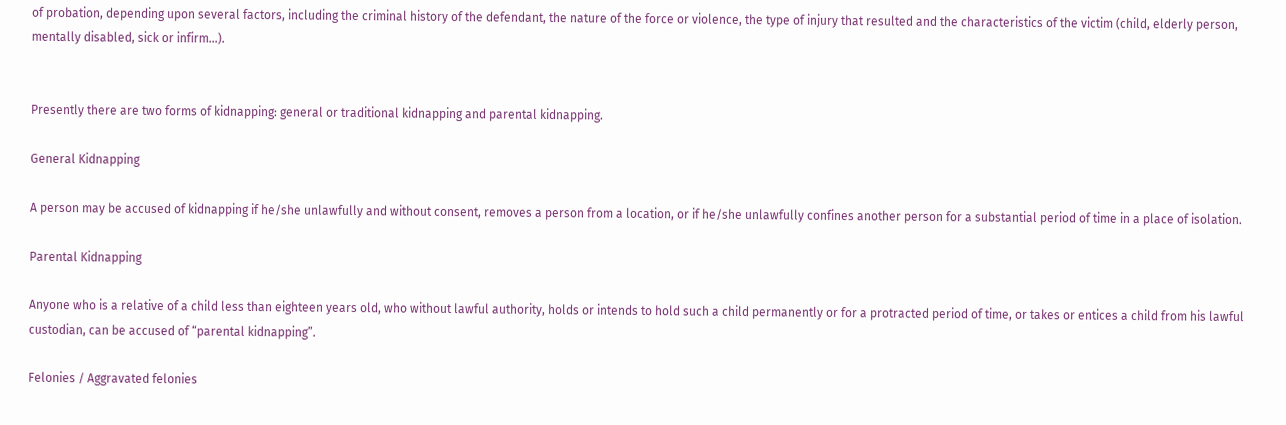of probation, depending upon several factors, including the criminal history of the defendant, the nature of the force or violence, the type of injury that resulted and the characteristics of the victim (child, elderly person, mentally disabled, sick or infirm…).


Presently there are two forms of kidnapping: general or traditional kidnapping and parental kidnapping.

General Kidnapping

A person may be accused of kidnapping if he/she unlawfully and without consent, removes a person from a location, or if he/she unlawfully confines another person for a substantial period of time in a place of isolation.

Parental Kidnapping

Anyone who is a relative of a child less than eighteen years old, who without lawful authority, holds or intends to hold such a child permanently or for a protracted period of time, or takes or entices a child from his lawful custodian, can be accused of “parental kidnapping”.

Felonies / Aggravated felonies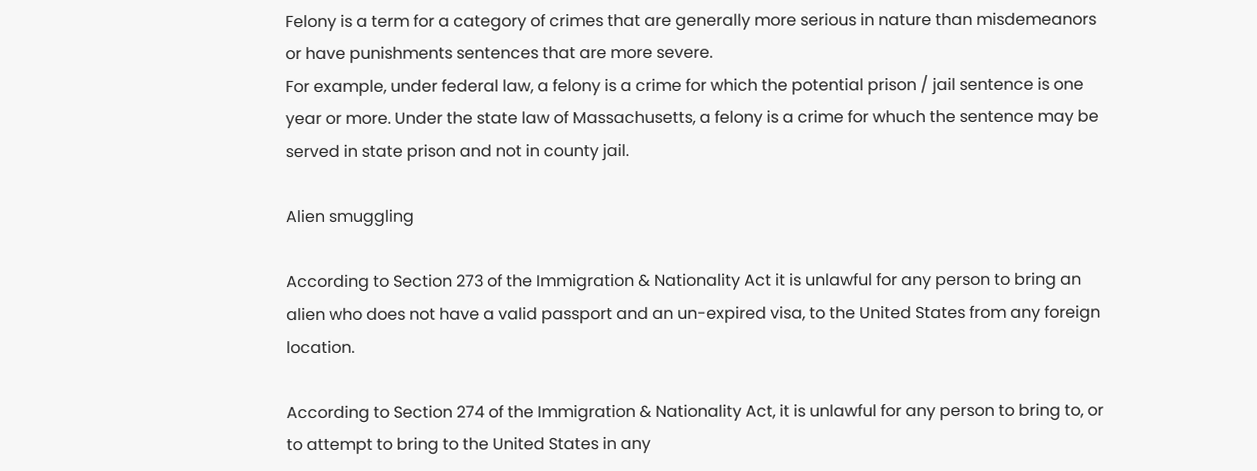Felony is a term for a category of crimes that are generally more serious in nature than misdemeanors or have punishments sentences that are more severe.
For example, under federal law, a felony is a crime for which the potential prison / jail sentence is one year or more. Under the state law of Massachusetts, a felony is a crime for whuch the sentence may be served in state prison and not in county jail.

Alien smuggling

According to Section 273 of the Immigration & Nationality Act it is unlawful for any person to bring an alien who does not have a valid passport and an un-expired visa, to the United States from any foreign location.

According to Section 274 of the Immigration & Nationality Act, it is unlawful for any person to bring to, or to attempt to bring to the United States in any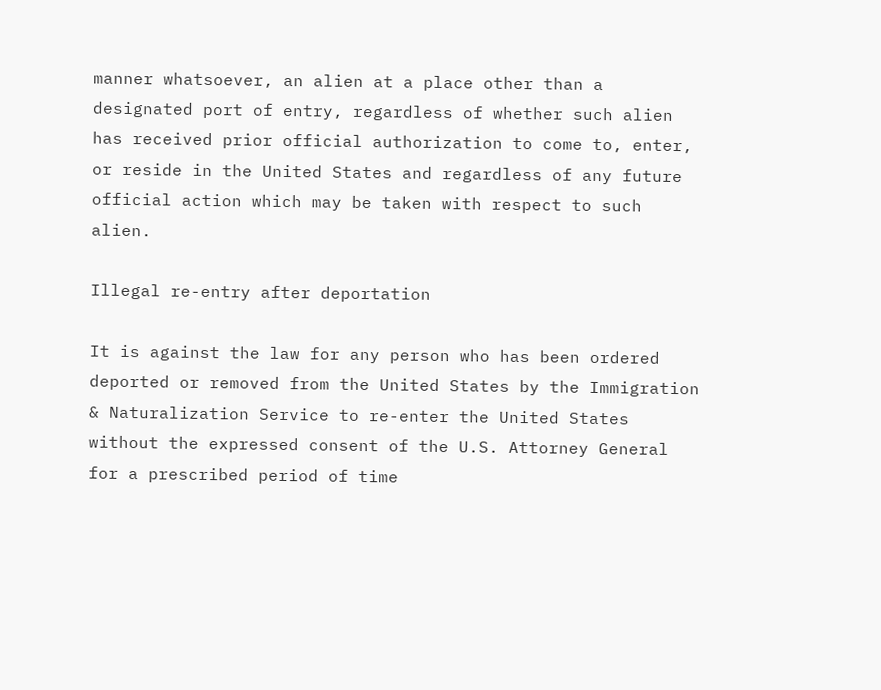manner whatsoever, an alien at a place other than a designated port of entry, regardless of whether such alien has received prior official authorization to come to, enter, or reside in the United States and regardless of any future official action which may be taken with respect to such alien.

Illegal re-entry after deportation

It is against the law for any person who has been ordered deported or removed from the United States by the Immigration & Naturalization Service to re-enter the United States without the expressed consent of the U.S. Attorney General for a prescribed period of time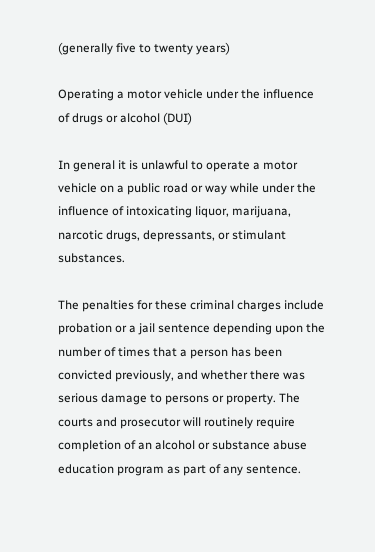(generally five to twenty years)

Operating a motor vehicle under the influence of drugs or alcohol (DUI)

In general it is unlawful to operate a motor vehicle on a public road or way while under the influence of intoxicating liquor, marijuana, narcotic drugs, depressants, or stimulant substances.

The penalties for these criminal charges include probation or a jail sentence depending upon the number of times that a person has been convicted previously, and whether there was serious damage to persons or property. The courts and prosecutor will routinely require completion of an alcohol or substance abuse education program as part of any sentence.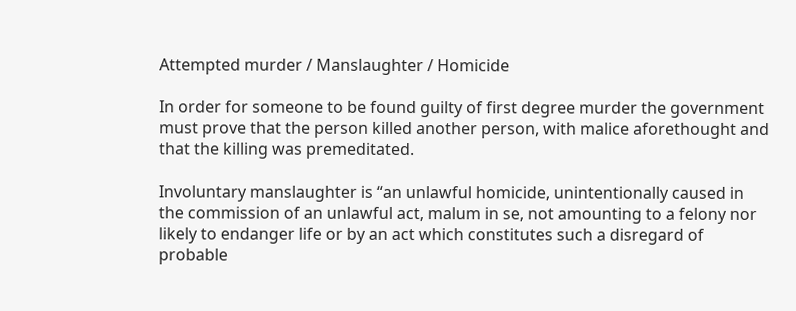Attempted murder / Manslaughter / Homicide

In order for someone to be found guilty of first degree murder the government must prove that the person killed another person, with malice aforethought and that the killing was premeditated.

Involuntary manslaughter is “an unlawful homicide, unintentionally caused in the commission of an unlawful act, malum in se, not amounting to a felony nor likely to endanger life or by an act which constitutes such a disregard of probable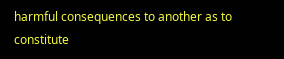harmful consequences to another as to constitute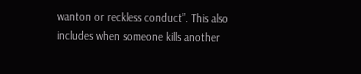wanton or reckless conduct”. This also includes when someone kills another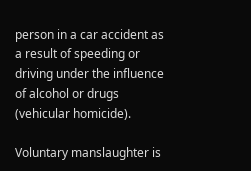person in a car accident as a result of speeding or driving under the influence of alcohol or drugs (vehicular homicide).

Voluntary manslaughter is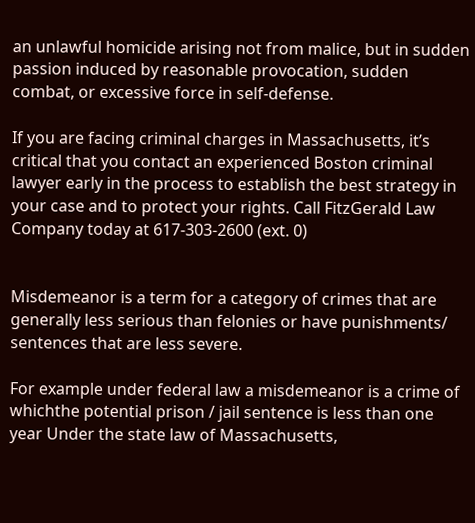an unlawful homicide arising not from malice, but in sudden passion induced by reasonable provocation, sudden combat, or excessive force in self-defense.

If you are facing criminal charges in Massachusetts, it’s critical that you contact an experienced Boston criminal lawyer early in the process to establish the best strategy in your case and to protect your rights. Call FitzGerald Law Company today at 617-303-2600 (ext. 0)


Misdemeanor is a term for a category of crimes that are generally less serious than felonies or have punishments/ sentences that are less severe.

For example under federal law a misdemeanor is a crime of whichthe potential prison / jail sentence is less than one year Under the state law of Massachusetts,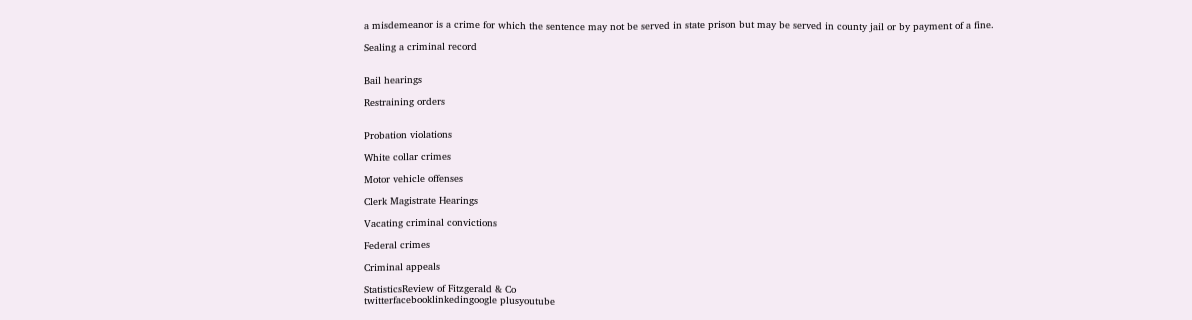a misdemeanor is a crime for which the sentence may not be served in state prison but may be served in county jail or by payment of a fine.

Sealing a criminal record


Bail hearings

Restraining orders


Probation violations

White collar crimes

Motor vehicle offenses

Clerk Magistrate Hearings

Vacating criminal convictions

Federal crimes

Criminal appeals

StatisticsReview of Fitzgerald & Co
twitterfacebooklinkedingoogle plusyoutube